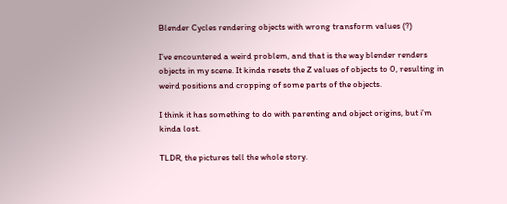Blender Cycles rendering objects with wrong transform values (?)

I’ve encountered a weird problem, and that is the way blender renders objects in my scene. It kinda resets the Z values of objects to 0, resulting in weird positions and cropping of some parts of the objects.

I think it has something to do with parenting and object origins, but i’m kinda lost.

TLDR, the pictures tell the whole story.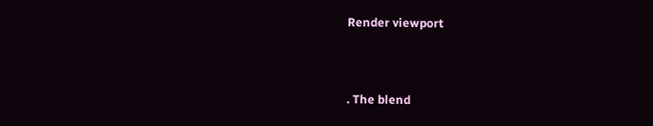Render viewport


. The blend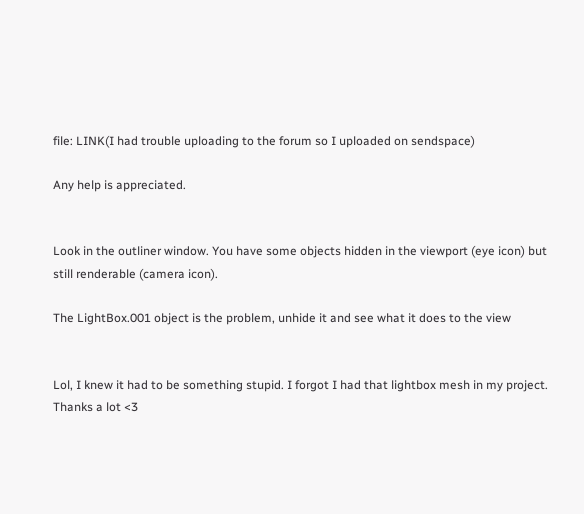file: LINK(I had trouble uploading to the forum so I uploaded on sendspace)

Any help is appreciated.


Look in the outliner window. You have some objects hidden in the viewport (eye icon) but still renderable (camera icon).

The LightBox.001 object is the problem, unhide it and see what it does to the view


Lol, I knew it had to be something stupid. I forgot I had that lightbox mesh in my project. Thanks a lot <3